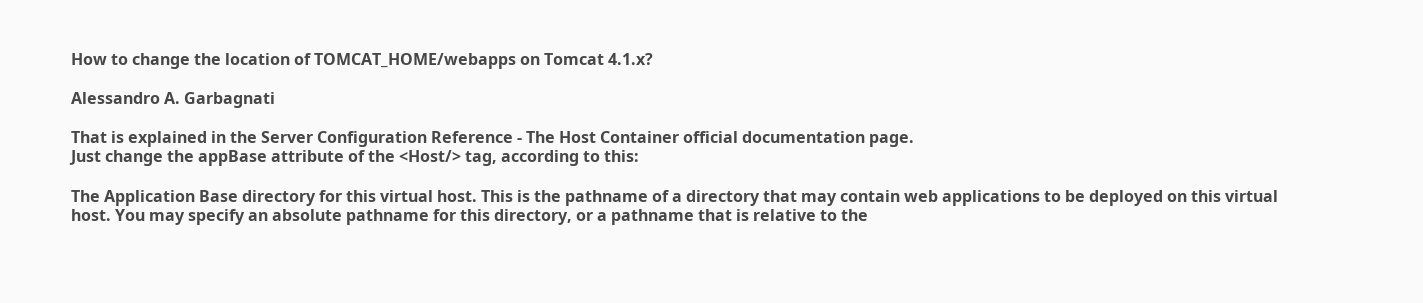How to change the location of TOMCAT_HOME/webapps on Tomcat 4.1.x?

Alessandro A. Garbagnati

That is explained in the Server Configuration Reference - The Host Container official documentation page.
Just change the appBase attribute of the <Host/> tag, according to this:

The Application Base directory for this virtual host. This is the pathname of a directory that may contain web applications to be deployed on this virtual host. You may specify an absolute pathname for this directory, or a pathname that is relative to the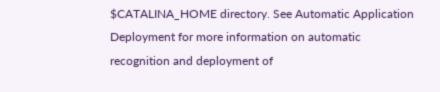$CATALINA_HOME directory. See Automatic Application Deployment for more information on automatic recognition and deployment of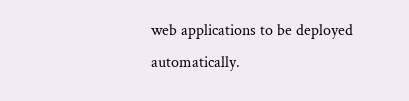web applications to be deployed automatically.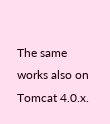The same works also on Tomcat 4.0.x.